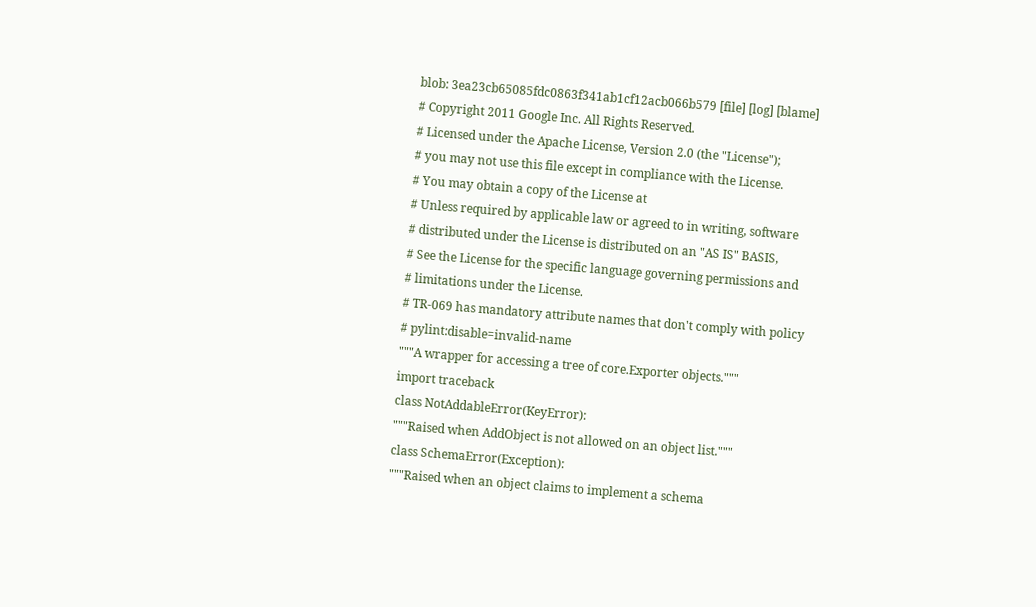blob: 3ea23cb65085fdc0863f341ab1cf12acb066b579 [file] [log] [blame]
# Copyright 2011 Google Inc. All Rights Reserved.
# Licensed under the Apache License, Version 2.0 (the "License");
# you may not use this file except in compliance with the License.
# You may obtain a copy of the License at
# Unless required by applicable law or agreed to in writing, software
# distributed under the License is distributed on an "AS IS" BASIS,
# See the License for the specific language governing permissions and
# limitations under the License.
# TR-069 has mandatory attribute names that don't comply with policy
# pylint:disable=invalid-name
"""A wrapper for accessing a tree of core.Exporter objects."""
import traceback
class NotAddableError(KeyError):
"""Raised when AddObject is not allowed on an object list."""
class SchemaError(Exception):
"""Raised when an object claims to implement a schema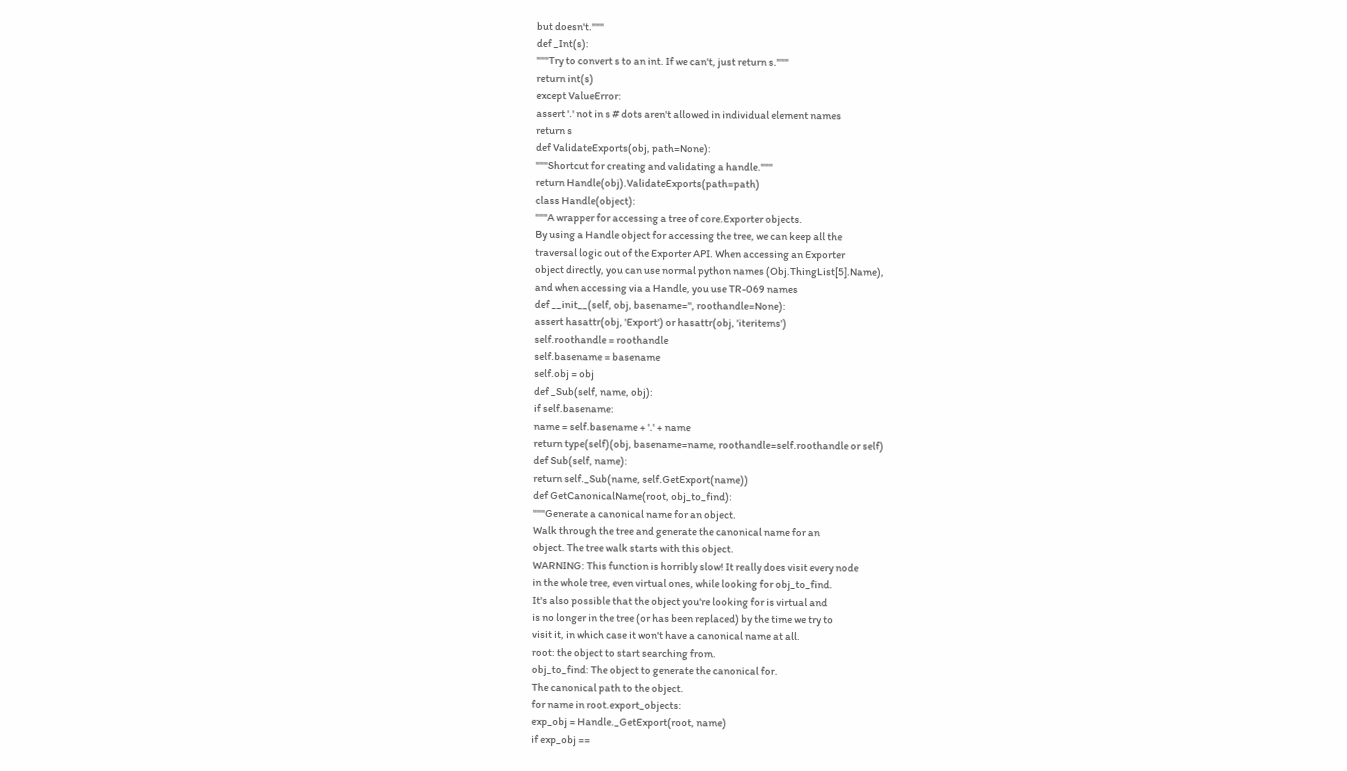but doesn't."""
def _Int(s):
"""Try to convert s to an int. If we can't, just return s."""
return int(s)
except ValueError:
assert '.' not in s # dots aren't allowed in individual element names
return s
def ValidateExports(obj, path=None):
"""Shortcut for creating and validating a handle."""
return Handle(obj).ValidateExports(path=path)
class Handle(object):
"""A wrapper for accessing a tree of core.Exporter objects.
By using a Handle object for accessing the tree, we can keep all the
traversal logic out of the Exporter API. When accessing an Exporter
object directly, you can use normal python names (Obj.ThingList[5].Name),
and when accessing via a Handle, you use TR-069 names
def __init__(self, obj, basename='', roothandle=None):
assert hasattr(obj, 'Export') or hasattr(obj, 'iteritems')
self.roothandle = roothandle
self.basename = basename
self.obj = obj
def _Sub(self, name, obj):
if self.basename:
name = self.basename + '.' + name
return type(self)(obj, basename=name, roothandle=self.roothandle or self)
def Sub(self, name):
return self._Sub(name, self.GetExport(name))
def GetCanonicalName(root, obj_to_find):
"""Generate a canonical name for an object.
Walk through the tree and generate the canonical name for an
object. The tree walk starts with this object.
WARNING: This function is horribly slow! It really does visit every node
in the whole tree, even virtual ones, while looking for obj_to_find.
It's also possible that the object you're looking for is virtual and
is no longer in the tree (or has been replaced) by the time we try to
visit it, in which case it won't have a canonical name at all.
root: the object to start searching from.
obj_to_find: The object to generate the canonical for.
The canonical path to the object.
for name in root.export_objects:
exp_obj = Handle._GetExport(root, name)
if exp_obj ==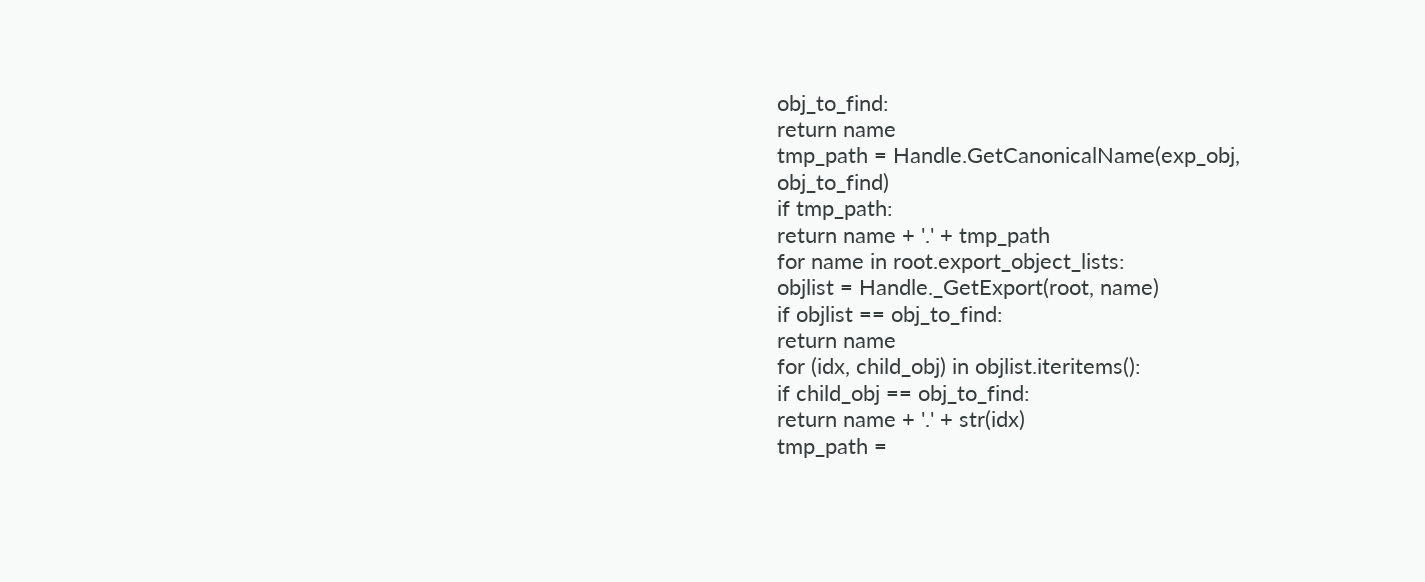obj_to_find:
return name
tmp_path = Handle.GetCanonicalName(exp_obj, obj_to_find)
if tmp_path:
return name + '.' + tmp_path
for name in root.export_object_lists:
objlist = Handle._GetExport(root, name)
if objlist == obj_to_find:
return name
for (idx, child_obj) in objlist.iteritems():
if child_obj == obj_to_find:
return name + '.' + str(idx)
tmp_path =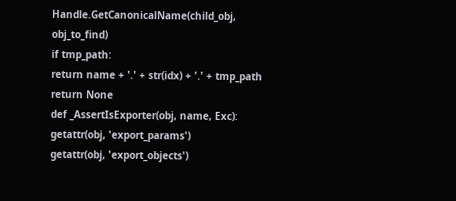Handle.GetCanonicalName(child_obj, obj_to_find)
if tmp_path:
return name + '.' + str(idx) + '.' + tmp_path
return None
def _AssertIsExporter(obj, name, Exc):
getattr(obj, 'export_params')
getattr(obj, 'export_objects')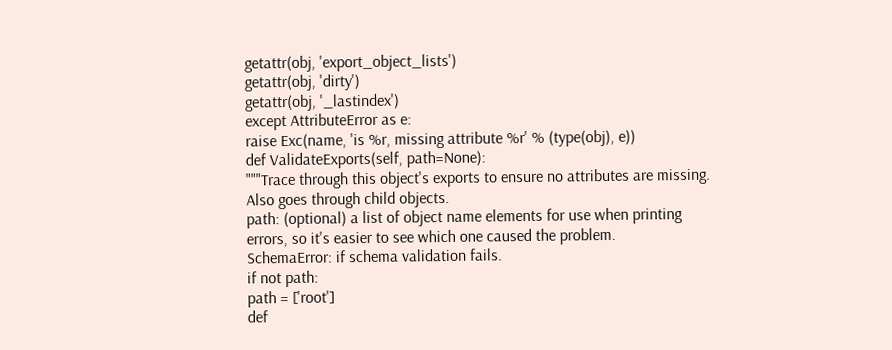getattr(obj, 'export_object_lists')
getattr(obj, 'dirty')
getattr(obj, '_lastindex')
except AttributeError as e:
raise Exc(name, 'is %r, missing attribute %r' % (type(obj), e))
def ValidateExports(self, path=None):
"""Trace through this object's exports to ensure no attributes are missing.
Also goes through child objects.
path: (optional) a list of object name elements for use when printing
errors, so it's easier to see which one caused the problem.
SchemaError: if schema validation fails.
if not path:
path = ['root']
def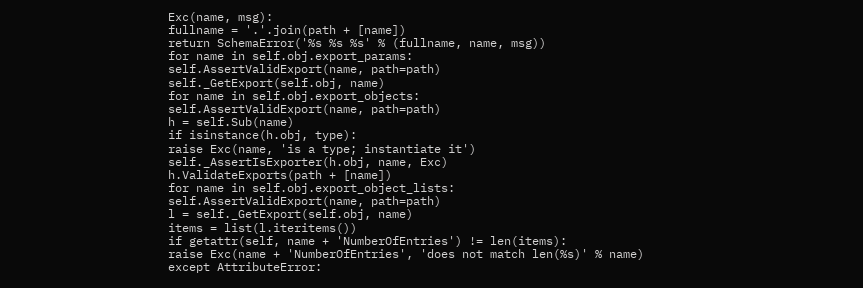Exc(name, msg):
fullname = '.'.join(path + [name])
return SchemaError('%s %s %s' % (fullname, name, msg))
for name in self.obj.export_params:
self.AssertValidExport(name, path=path)
self._GetExport(self.obj, name)
for name in self.obj.export_objects:
self.AssertValidExport(name, path=path)
h = self.Sub(name)
if isinstance(h.obj, type):
raise Exc(name, 'is a type; instantiate it')
self._AssertIsExporter(h.obj, name, Exc)
h.ValidateExports(path + [name])
for name in self.obj.export_object_lists:
self.AssertValidExport(name, path=path)
l = self._GetExport(self.obj, name)
items = list(l.iteritems())
if getattr(self, name + 'NumberOfEntries') != len(items):
raise Exc(name + 'NumberOfEntries', 'does not match len(%s)' % name)
except AttributeError: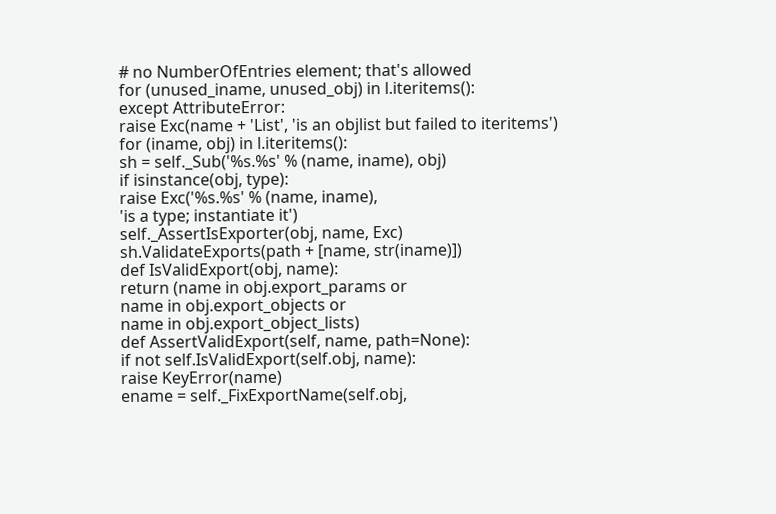# no NumberOfEntries element; that's allowed
for (unused_iname, unused_obj) in l.iteritems():
except AttributeError:
raise Exc(name + 'List', 'is an objlist but failed to iteritems')
for (iname, obj) in l.iteritems():
sh = self._Sub('%s.%s' % (name, iname), obj)
if isinstance(obj, type):
raise Exc('%s.%s' % (name, iname),
'is a type; instantiate it')
self._AssertIsExporter(obj, name, Exc)
sh.ValidateExports(path + [name, str(iname)])
def IsValidExport(obj, name):
return (name in obj.export_params or
name in obj.export_objects or
name in obj.export_object_lists)
def AssertValidExport(self, name, path=None):
if not self.IsValidExport(self.obj, name):
raise KeyError(name)
ename = self._FixExportName(self.obj,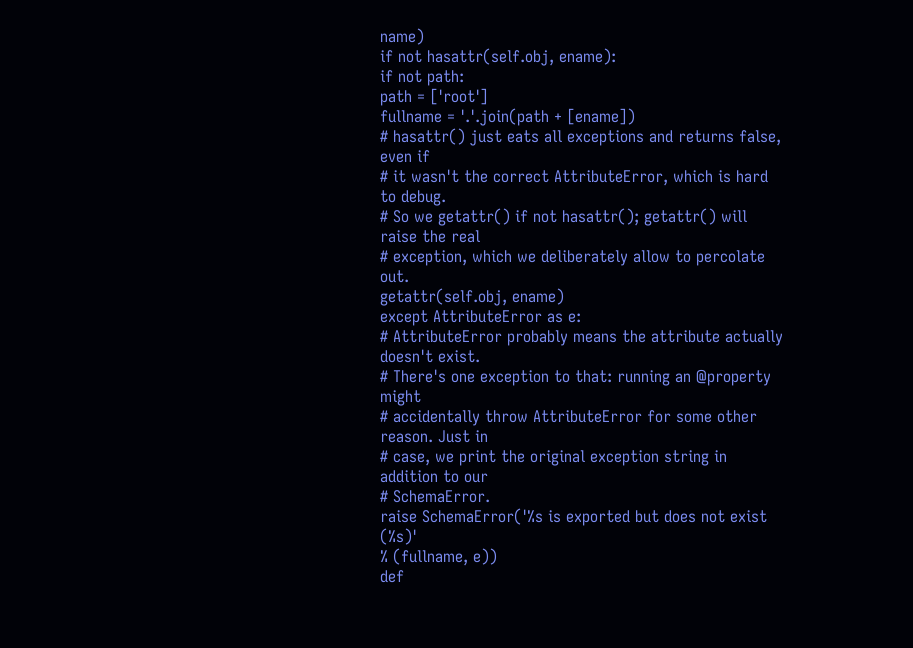name)
if not hasattr(self.obj, ename):
if not path:
path = ['root']
fullname = '.'.join(path + [ename])
# hasattr() just eats all exceptions and returns false, even if
# it wasn't the correct AttributeError, which is hard to debug.
# So we getattr() if not hasattr(); getattr() will raise the real
# exception, which we deliberately allow to percolate out.
getattr(self.obj, ename)
except AttributeError as e:
# AttributeError probably means the attribute actually doesn't exist.
# There's one exception to that: running an @property might
# accidentally throw AttributeError for some other reason. Just in
# case, we print the original exception string in addition to our
# SchemaError.
raise SchemaError('%s is exported but does not exist (%s)'
% (fullname, e))
def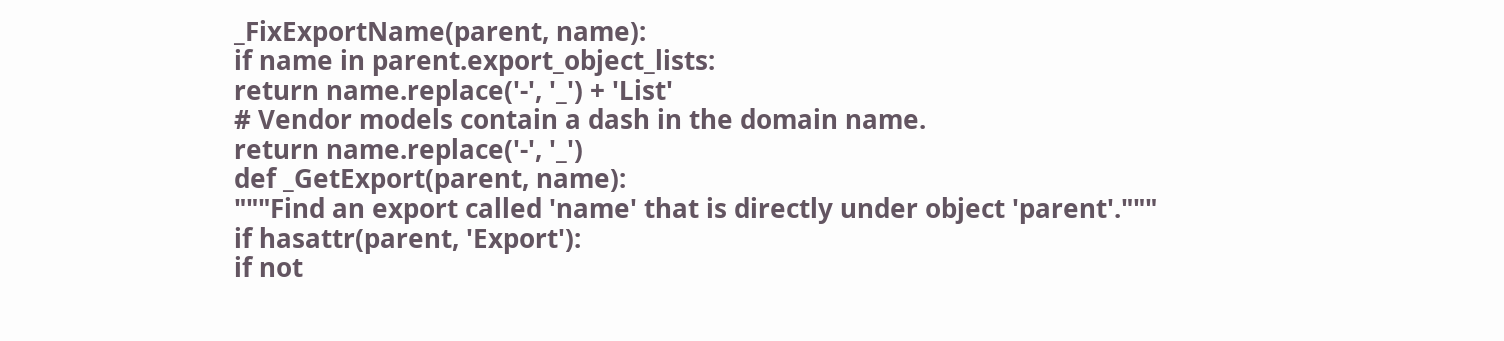_FixExportName(parent, name):
if name in parent.export_object_lists:
return name.replace('-', '_') + 'List'
# Vendor models contain a dash in the domain name.
return name.replace('-', '_')
def _GetExport(parent, name):
"""Find an export called 'name' that is directly under object 'parent'."""
if hasattr(parent, 'Export'):
if not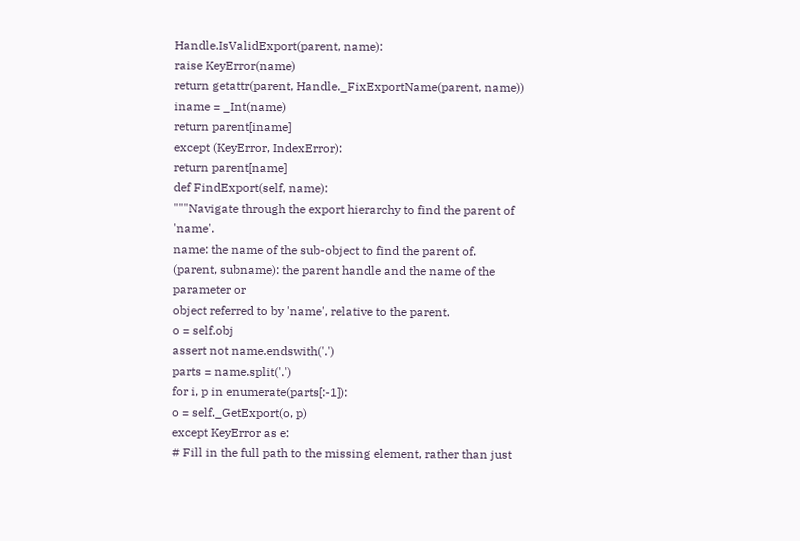Handle.IsValidExport(parent, name):
raise KeyError(name)
return getattr(parent, Handle._FixExportName(parent, name))
iname = _Int(name)
return parent[iname]
except (KeyError, IndexError):
return parent[name]
def FindExport(self, name):
"""Navigate through the export hierarchy to find the parent of 'name'.
name: the name of the sub-object to find the parent of.
(parent, subname): the parent handle and the name of the parameter or
object referred to by 'name', relative to the parent.
o = self.obj
assert not name.endswith('.')
parts = name.split('.')
for i, p in enumerate(parts[:-1]):
o = self._GetExport(o, p)
except KeyError as e:
# Fill in the full path to the missing element, rather than just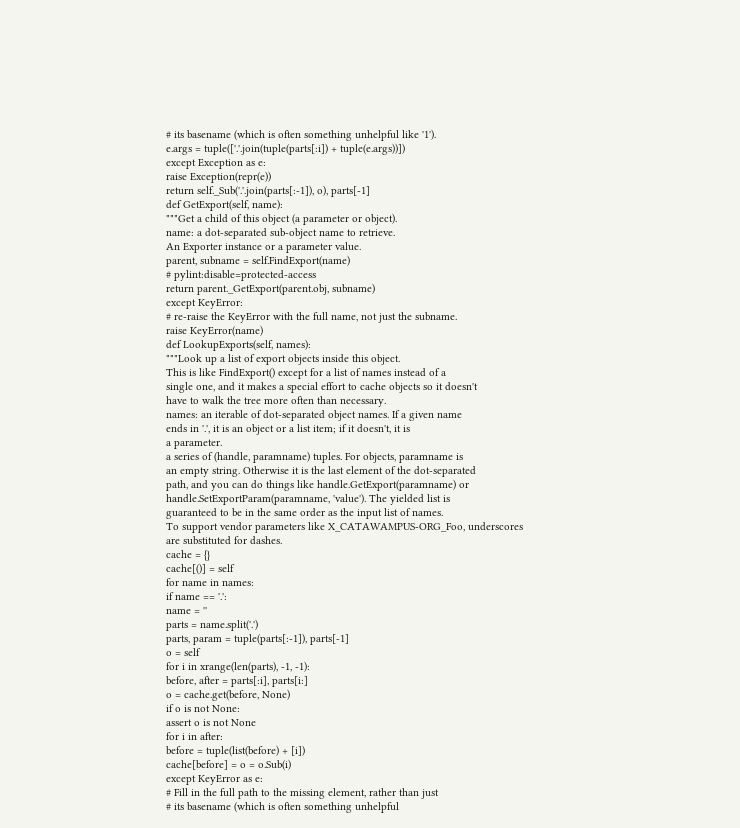# its basename (which is often something unhelpful like '1').
e.args = tuple(['.'.join(tuple(parts[:i]) + tuple(e.args))])
except Exception as e:
raise Exception(repr(e))
return self._Sub('.'.join(parts[:-1]), o), parts[-1]
def GetExport(self, name):
"""Get a child of this object (a parameter or object).
name: a dot-separated sub-object name to retrieve.
An Exporter instance or a parameter value.
parent, subname = self.FindExport(name)
# pylint:disable=protected-access
return parent._GetExport(parent.obj, subname)
except KeyError:
# re-raise the KeyError with the full name, not just the subname.
raise KeyError(name)
def LookupExports(self, names):
"""Look up a list of export objects inside this object.
This is like FindExport() except for a list of names instead of a
single one, and it makes a special effort to cache objects so it doesn't
have to walk the tree more often than necessary.
names: an iterable of dot-separated object names. If a given name
ends in '.', it is an object or a list item; if it doesn't, it is
a parameter.
a series of (handle, paramname) tuples. For objects, paramname is
an empty string. Otherwise it is the last element of the dot-separated
path, and you can do things like handle.GetExport(paramname) or
handle.SetExportParam(paramname, 'value'). The yielded list is
guaranteed to be in the same order as the input list of names.
To support vendor parameters like X_CATAWAMPUS-ORG_Foo, underscores
are substituted for dashes.
cache = {}
cache[()] = self
for name in names:
if name == '.':
name = ''
parts = name.split('.')
parts, param = tuple(parts[:-1]), parts[-1]
o = self
for i in xrange(len(parts), -1, -1):
before, after = parts[:i], parts[i:]
o = cache.get(before, None)
if o is not None:
assert o is not None
for i in after:
before = tuple(list(before) + [i])
cache[before] = o = o.Sub(i)
except KeyError as e:
# Fill in the full path to the missing element, rather than just
# its basename (which is often something unhelpful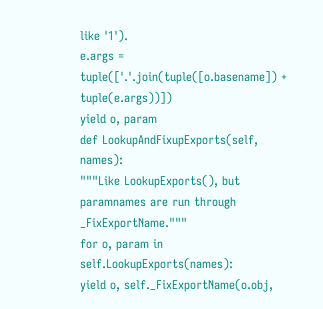like '1').
e.args = tuple(['.'.join(tuple([o.basename]) + tuple(e.args))])
yield o, param
def LookupAndFixupExports(self, names):
"""Like LookupExports(), but paramnames are run through _FixExportName."""
for o, param in self.LookupExports(names):
yield o, self._FixExportName(o.obj,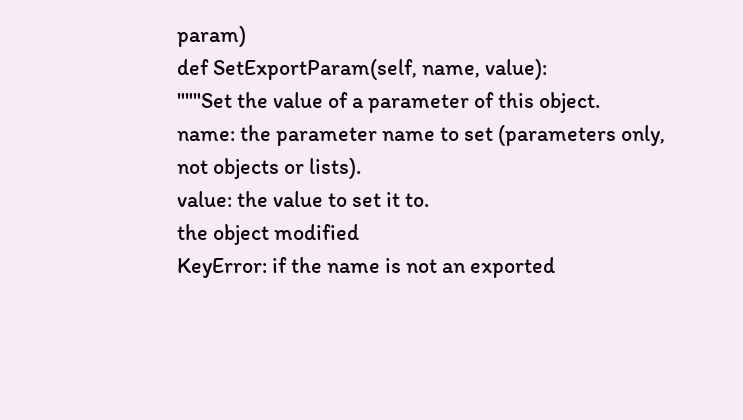param)
def SetExportParam(self, name, value):
"""Set the value of a parameter of this object.
name: the parameter name to set (parameters only, not objects or lists).
value: the value to set it to.
the object modified
KeyError: if the name is not an exported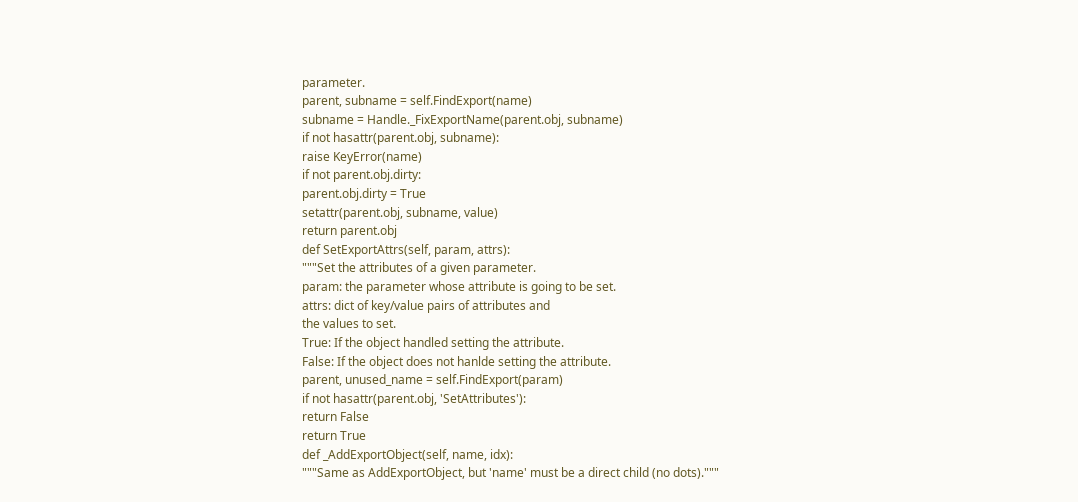parameter.
parent, subname = self.FindExport(name)
subname = Handle._FixExportName(parent.obj, subname)
if not hasattr(parent.obj, subname):
raise KeyError(name)
if not parent.obj.dirty:
parent.obj.dirty = True
setattr(parent.obj, subname, value)
return parent.obj
def SetExportAttrs(self, param, attrs):
"""Set the attributes of a given parameter.
param: the parameter whose attribute is going to be set.
attrs: dict of key/value pairs of attributes and
the values to set.
True: If the object handled setting the attribute.
False: If the object does not hanlde setting the attribute.
parent, unused_name = self.FindExport(param)
if not hasattr(parent.obj, 'SetAttributes'):
return False
return True
def _AddExportObject(self, name, idx):
"""Same as AddExportObject, but 'name' must be a direct child (no dots)."""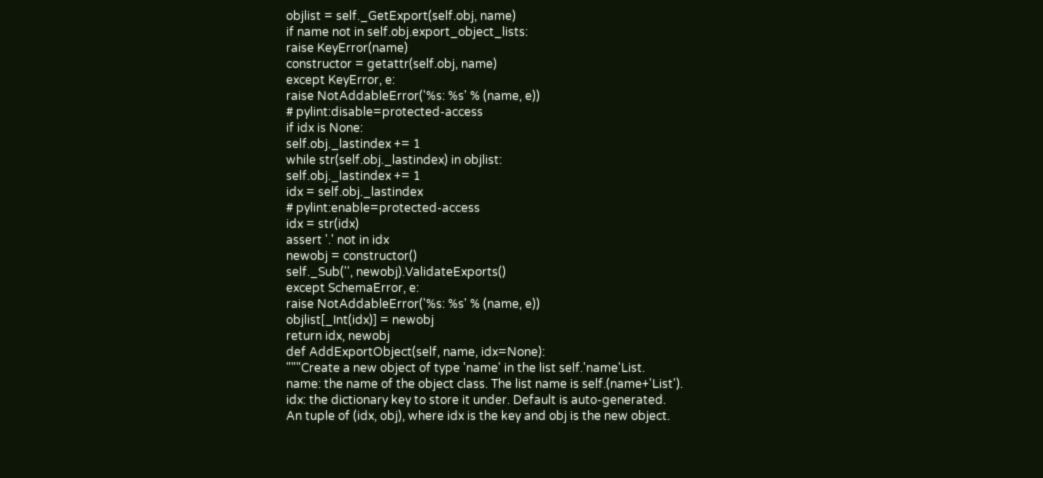objlist = self._GetExport(self.obj, name)
if name not in self.obj.export_object_lists:
raise KeyError(name)
constructor = getattr(self.obj, name)
except KeyError, e:
raise NotAddableError('%s: %s' % (name, e))
# pylint:disable=protected-access
if idx is None:
self.obj._lastindex += 1
while str(self.obj._lastindex) in objlist:
self.obj._lastindex += 1
idx = self.obj._lastindex
# pylint:enable=protected-access
idx = str(idx)
assert '.' not in idx
newobj = constructor()
self._Sub('', newobj).ValidateExports()
except SchemaError, e:
raise NotAddableError('%s: %s' % (name, e))
objlist[_Int(idx)] = newobj
return idx, newobj
def AddExportObject(self, name, idx=None):
"""Create a new object of type 'name' in the list self.'name'List.
name: the name of the object class. The list name is self.(name+'List').
idx: the dictionary key to store it under. Default is auto-generated.
An tuple of (idx, obj), where idx is the key and obj is the new object.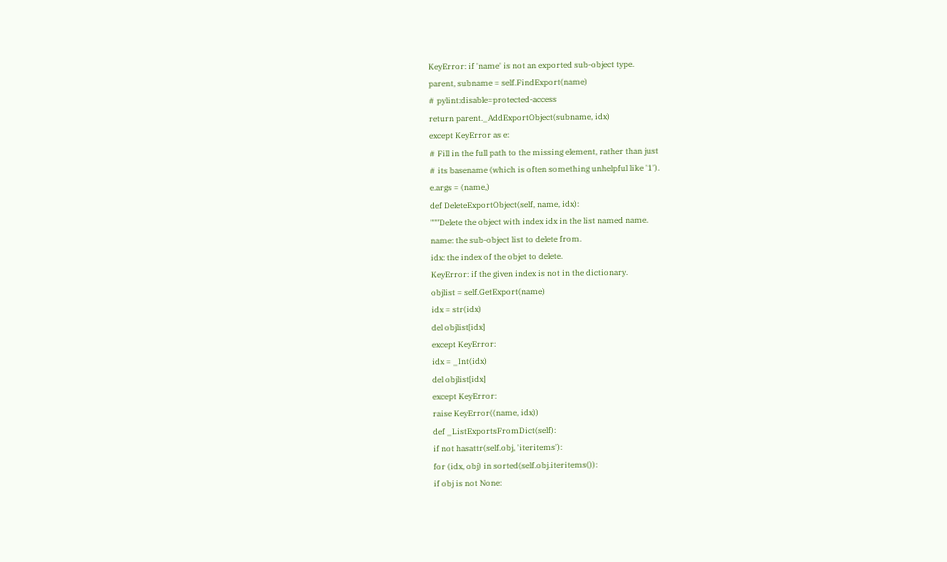KeyError: if 'name' is not an exported sub-object type.
parent, subname = self.FindExport(name)
# pylint:disable=protected-access
return parent._AddExportObject(subname, idx)
except KeyError as e:
# Fill in the full path to the missing element, rather than just
# its basename (which is often something unhelpful like '1').
e.args = (name,)
def DeleteExportObject(self, name, idx):
"""Delete the object with index idx in the list named name.
name: the sub-object list to delete from.
idx: the index of the objet to delete.
KeyError: if the given index is not in the dictionary.
objlist = self.GetExport(name)
idx = str(idx)
del objlist[idx]
except KeyError:
idx = _Int(idx)
del objlist[idx]
except KeyError:
raise KeyError((name, idx))
def _ListExportsFromDict(self):
if not hasattr(self.obj, 'iteritems'):
for (idx, obj) in sorted(self.obj.iteritems()):
if obj is not None: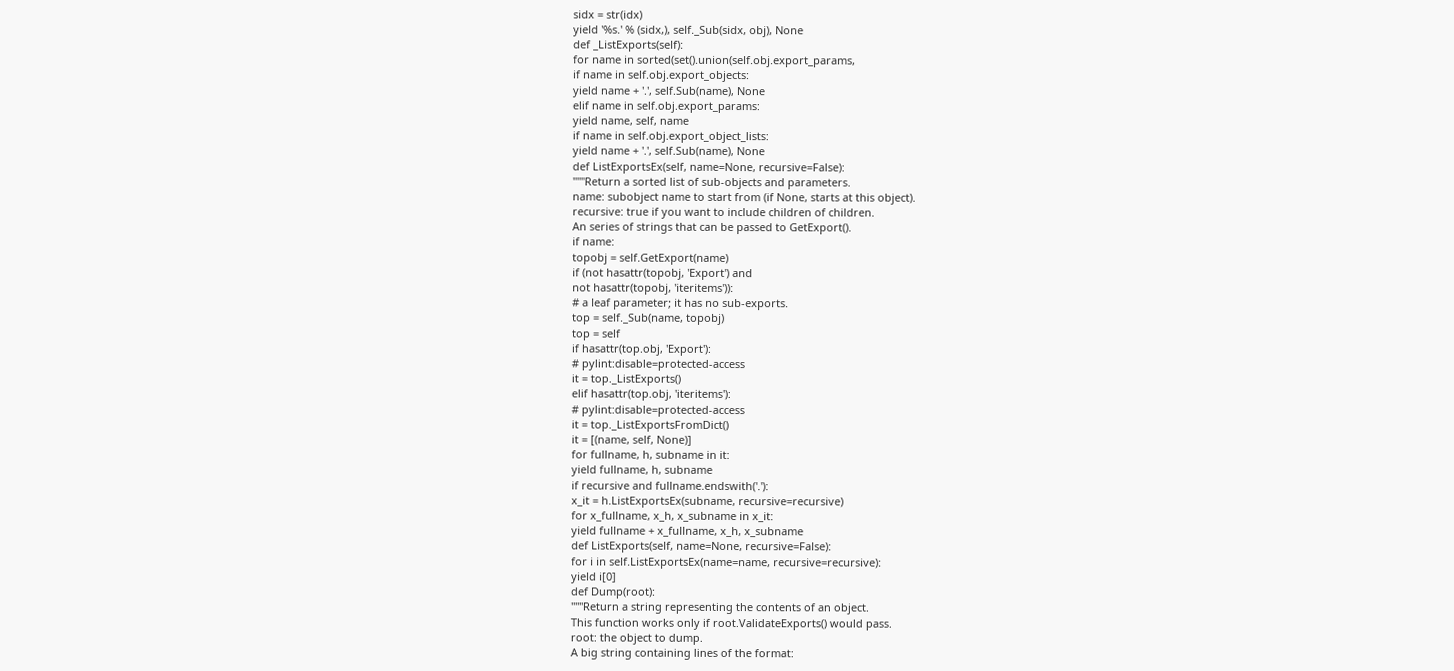sidx = str(idx)
yield '%s.' % (sidx,), self._Sub(sidx, obj), None
def _ListExports(self):
for name in sorted(set().union(self.obj.export_params,
if name in self.obj.export_objects:
yield name + '.', self.Sub(name), None
elif name in self.obj.export_params:
yield name, self, name
if name in self.obj.export_object_lists:
yield name + '.', self.Sub(name), None
def ListExportsEx(self, name=None, recursive=False):
"""Return a sorted list of sub-objects and parameters.
name: subobject name to start from (if None, starts at this object).
recursive: true if you want to include children of children.
An series of strings that can be passed to GetExport().
if name:
topobj = self.GetExport(name)
if (not hasattr(topobj, 'Export') and
not hasattr(topobj, 'iteritems')):
# a leaf parameter; it has no sub-exports.
top = self._Sub(name, topobj)
top = self
if hasattr(top.obj, 'Export'):
# pylint:disable=protected-access
it = top._ListExports()
elif hasattr(top.obj, 'iteritems'):
# pylint:disable=protected-access
it = top._ListExportsFromDict()
it = [(name, self, None)]
for fullname, h, subname in it:
yield fullname, h, subname
if recursive and fullname.endswith('.'):
x_it = h.ListExportsEx(subname, recursive=recursive)
for x_fullname, x_h, x_subname in x_it:
yield fullname + x_fullname, x_h, x_subname
def ListExports(self, name=None, recursive=False):
for i in self.ListExportsEx(name=name, recursive=recursive):
yield i[0]
def Dump(root):
"""Return a string representing the contents of an object.
This function works only if root.ValidateExports() would pass.
root: the object to dump.
A big string containing lines of the format: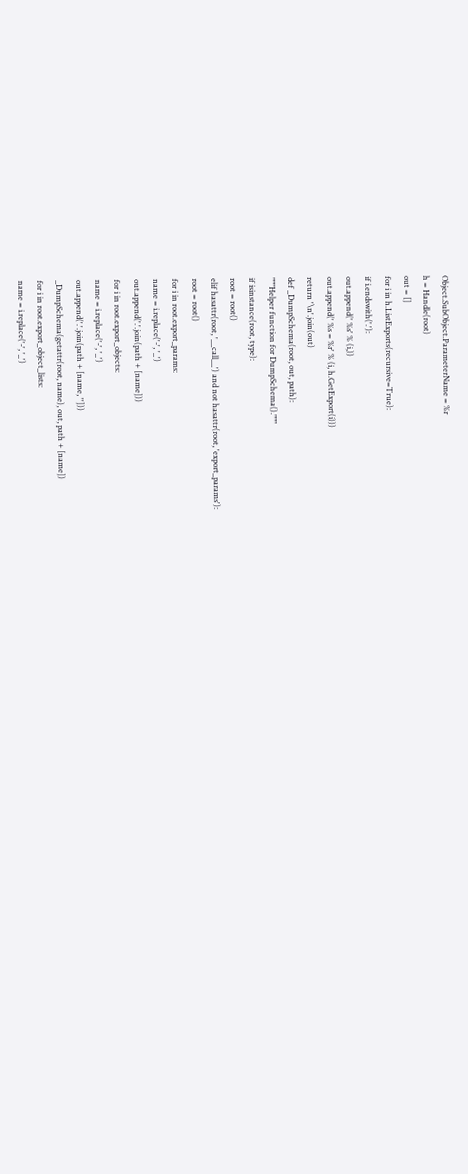Object.SubObject.ParameterName = %r
h = Handle(root)
out = []
for i in h.ListExports(recursive=True):
if i.endswith('.'):
out.append(' %s' % (i,))
out.append(' %s = %r' % (i, h.GetExport(i)))
return '\n'.join(out)
def _DumpSchema(root, out, path):
"""Helper function for DumpSchema()."""
if isinstance(root, type):
root = root()
elif hasattr(root, '__call__') and not hasattr(root, 'export_params'):
root = root()
for i in root.export_params:
name = i.replace('-', '_')
out.append('.'.join(path + [name]))
for i in root.export_objects:
name = i.replace('-', '_')
out.append('.'.join(path + [name, '']))
_DumpSchema(getattr(root, name), out, path + [name])
for i in root.export_object_lists:
name = i.replace('-', '_')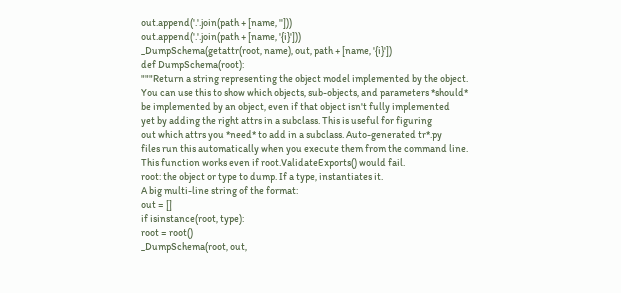out.append('.'.join(path + [name, '']))
out.append('.'.join(path + [name, '{i}']))
_DumpSchema(getattr(root, name), out, path + [name, '{i}'])
def DumpSchema(root):
"""Return a string representing the object model implemented by the object.
You can use this to show which objects, sub-objects, and parameters *should*
be implemented by an object, even if that object isn't fully implemented
yet by adding the right attrs in a subclass. This is useful for figuring
out which attrs you *need* to add in a subclass. Auto-generated tr*.py
files run this automatically when you execute them from the command line.
This function works even if root.ValidateExports() would fail.
root: the object or type to dump. If a type, instantiates it.
A big multi-line string of the format:
out = []
if isinstance(root, type):
root = root()
_DumpSchema(root, out,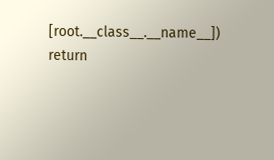[root.__class__.__name__])
return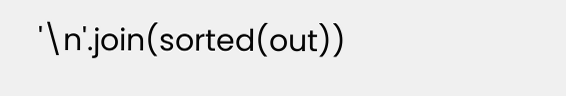'\n'.join(sorted(out))